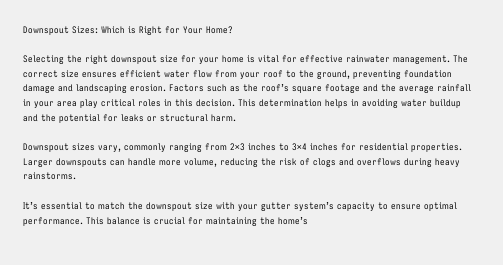Downspout Sizes: Which is Right for Your Home?

Selecting the right downspout size for your home is vital for effective rainwater management. The correct size ensures efficient water flow from your roof to the ground, preventing foundation damage and landscaping erosion. Factors such as the roof’s square footage and the average rainfall in your area play critical roles in this decision. This determination helps in avoiding water buildup and the potential for leaks or structural harm.

Downspout sizes vary, commonly ranging from 2×3 inches to 3×4 inches for residential properties. Larger downspouts can handle more volume, reducing the risk of clogs and overflows during heavy rainstorms.

It’s essential to match the downspout size with your gutter system’s capacity to ensure optimal performance. This balance is crucial for maintaining the home’s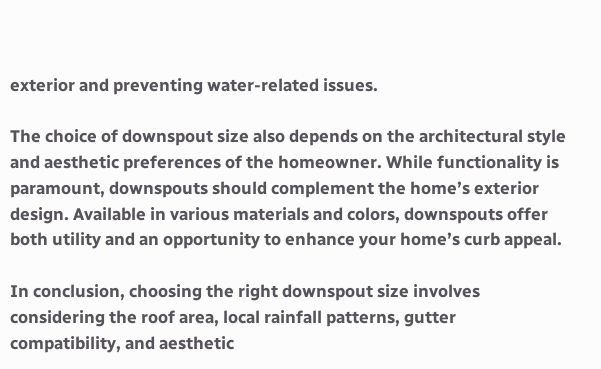exterior and preventing water-related issues.

The choice of downspout size also depends on the architectural style and aesthetic preferences of the homeowner. While functionality is paramount, downspouts should complement the home’s exterior design. Available in various materials and colors, downspouts offer both utility and an opportunity to enhance your home’s curb appeal.

In conclusion, choosing the right downspout size involves considering the roof area, local rainfall patterns, gutter compatibility, and aesthetic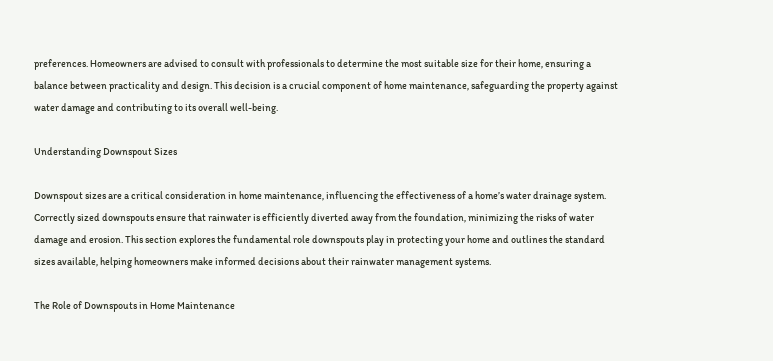preferences. Homeowners are advised to consult with professionals to determine the most suitable size for their home, ensuring a balance between practicality and design. This decision is a crucial component of home maintenance, safeguarding the property against water damage and contributing to its overall well-being.

Understanding Downspout Sizes

Downspout sizes are a critical consideration in home maintenance, influencing the effectiveness of a home’s water drainage system. Correctly sized downspouts ensure that rainwater is efficiently diverted away from the foundation, minimizing the risks of water damage and erosion. This section explores the fundamental role downspouts play in protecting your home and outlines the standard sizes available, helping homeowners make informed decisions about their rainwater management systems.

The Role of Downspouts in Home Maintenance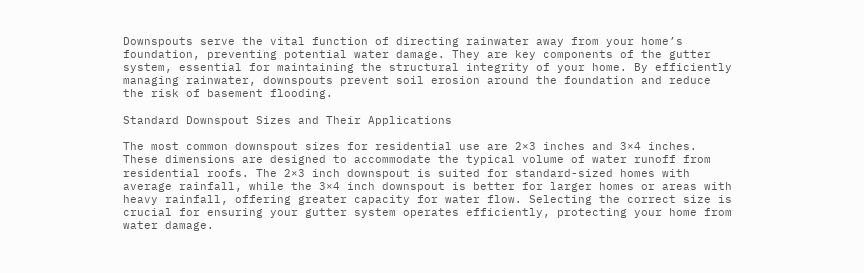Downspouts serve the vital function of directing rainwater away from your home’s foundation, preventing potential water damage. They are key components of the gutter system, essential for maintaining the structural integrity of your home. By efficiently managing rainwater, downspouts prevent soil erosion around the foundation and reduce the risk of basement flooding.

Standard Downspout Sizes and Their Applications

The most common downspout sizes for residential use are 2×3 inches and 3×4 inches. These dimensions are designed to accommodate the typical volume of water runoff from residential roofs. The 2×3 inch downspout is suited for standard-sized homes with average rainfall, while the 3×4 inch downspout is better for larger homes or areas with heavy rainfall, offering greater capacity for water flow. Selecting the correct size is crucial for ensuring your gutter system operates efficiently, protecting your home from water damage.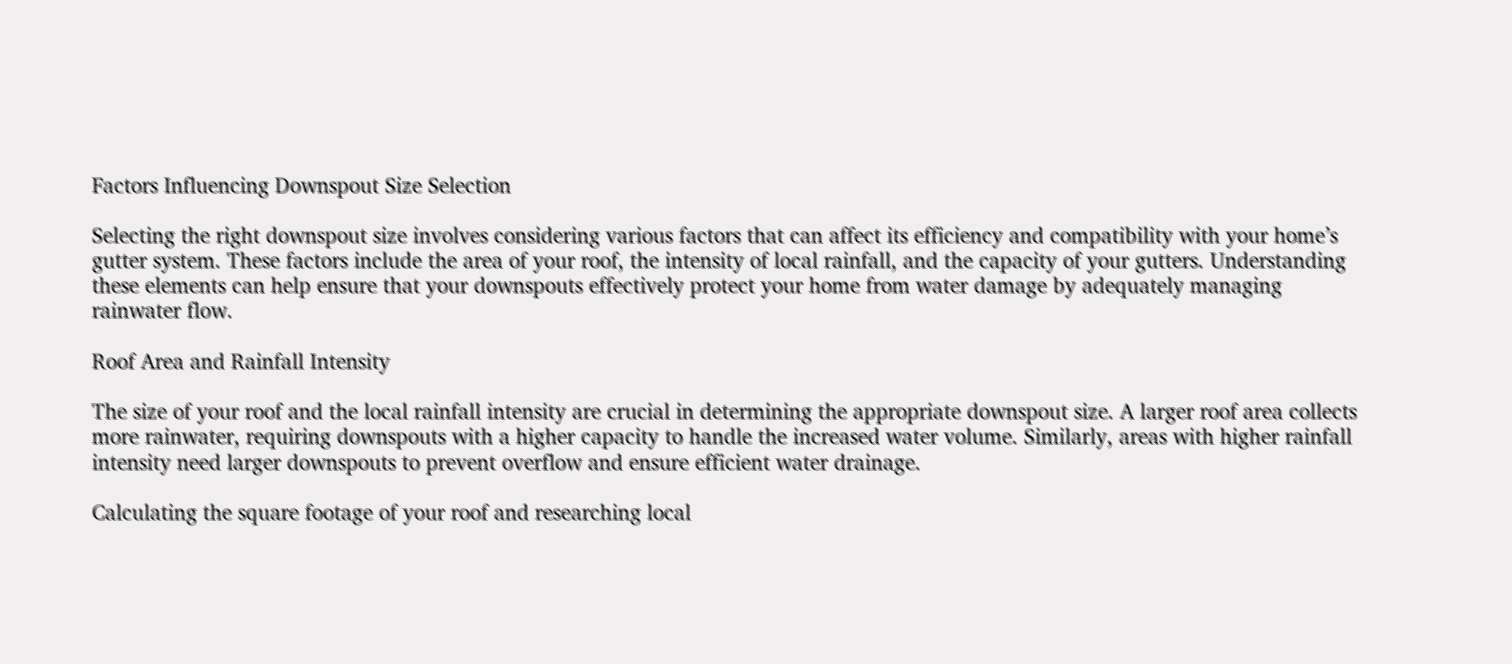Factors Influencing Downspout Size Selection

Selecting the right downspout size involves considering various factors that can affect its efficiency and compatibility with your home’s gutter system. These factors include the area of your roof, the intensity of local rainfall, and the capacity of your gutters. Understanding these elements can help ensure that your downspouts effectively protect your home from water damage by adequately managing rainwater flow.

Roof Area and Rainfall Intensity

The size of your roof and the local rainfall intensity are crucial in determining the appropriate downspout size. A larger roof area collects more rainwater, requiring downspouts with a higher capacity to handle the increased water volume. Similarly, areas with higher rainfall intensity need larger downspouts to prevent overflow and ensure efficient water drainage.

Calculating the square footage of your roof and researching local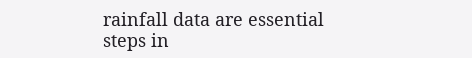rainfall data are essential steps in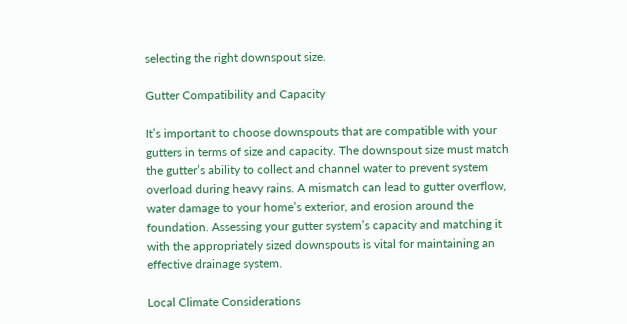selecting the right downspout size.

Gutter Compatibility and Capacity

It’s important to choose downspouts that are compatible with your gutters in terms of size and capacity. The downspout size must match the gutter’s ability to collect and channel water to prevent system overload during heavy rains. A mismatch can lead to gutter overflow, water damage to your home’s exterior, and erosion around the foundation. Assessing your gutter system’s capacity and matching it with the appropriately sized downspouts is vital for maintaining an effective drainage system.

Local Climate Considerations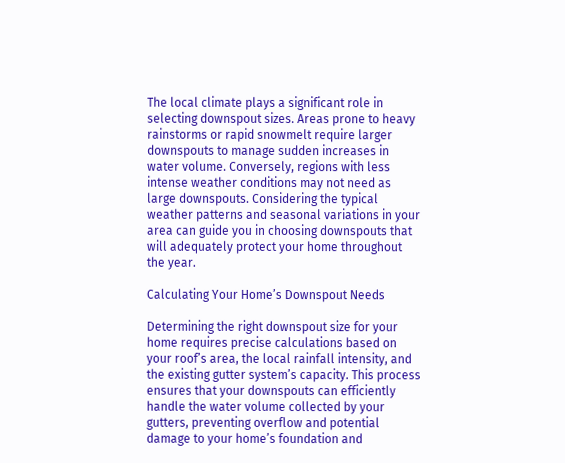The local climate plays a significant role in selecting downspout sizes. Areas prone to heavy rainstorms or rapid snowmelt require larger downspouts to manage sudden increases in water volume. Conversely, regions with less intense weather conditions may not need as large downspouts. Considering the typical weather patterns and seasonal variations in your area can guide you in choosing downspouts that will adequately protect your home throughout the year.

Calculating Your Home’s Downspout Needs

Determining the right downspout size for your home requires precise calculations based on your roof’s area, the local rainfall intensity, and the existing gutter system’s capacity. This process ensures that your downspouts can efficiently handle the water volume collected by your gutters, preventing overflow and potential damage to your home’s foundation and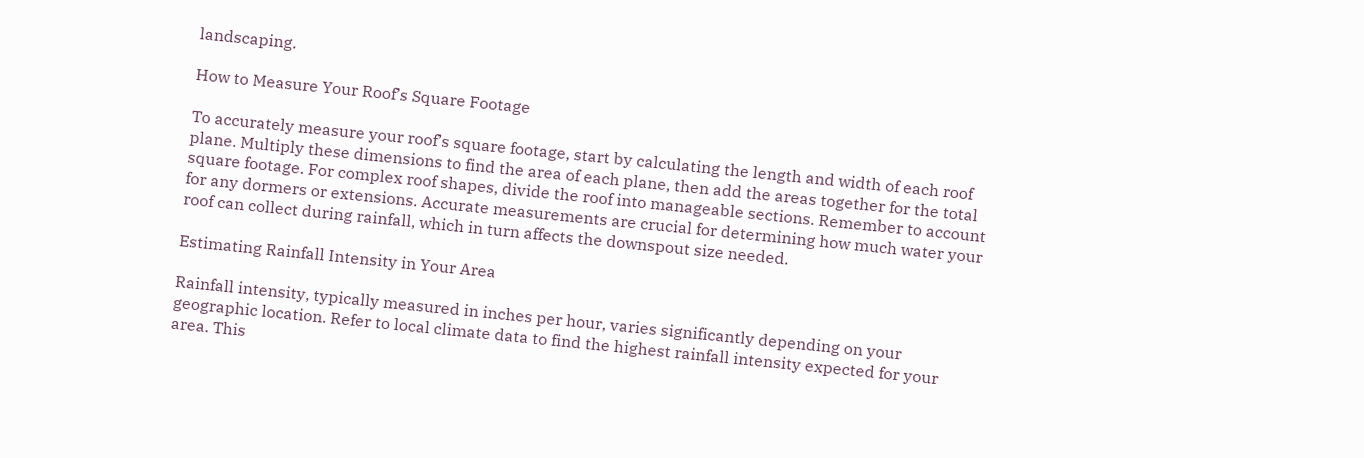landscaping.

How to Measure Your Roof’s Square Footage

To accurately measure your roof’s square footage, start by calculating the length and width of each roof plane. Multiply these dimensions to find the area of each plane, then add the areas together for the total square footage. For complex roof shapes, divide the roof into manageable sections. Remember to account for any dormers or extensions. Accurate measurements are crucial for determining how much water your roof can collect during rainfall, which in turn affects the downspout size needed.

Estimating Rainfall Intensity in Your Area

Rainfall intensity, typically measured in inches per hour, varies significantly depending on your geographic location. Refer to local climate data to find the highest rainfall intensity expected for your area. This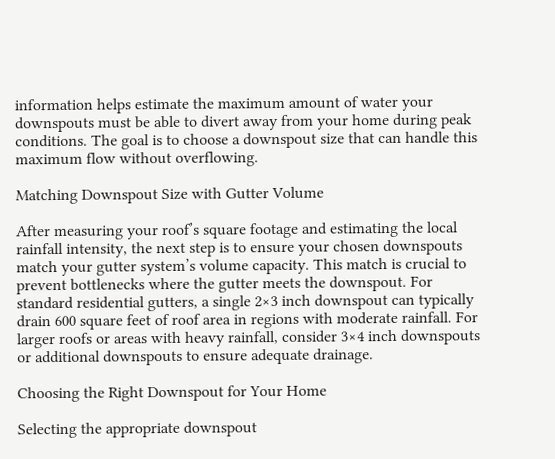information helps estimate the maximum amount of water your downspouts must be able to divert away from your home during peak conditions. The goal is to choose a downspout size that can handle this maximum flow without overflowing.

Matching Downspout Size with Gutter Volume

After measuring your roof’s square footage and estimating the local rainfall intensity, the next step is to ensure your chosen downspouts match your gutter system’s volume capacity. This match is crucial to prevent bottlenecks where the gutter meets the downspout. For standard residential gutters, a single 2×3 inch downspout can typically drain 600 square feet of roof area in regions with moderate rainfall. For larger roofs or areas with heavy rainfall, consider 3×4 inch downspouts or additional downspouts to ensure adequate drainage.

Choosing the Right Downspout for Your Home

Selecting the appropriate downspout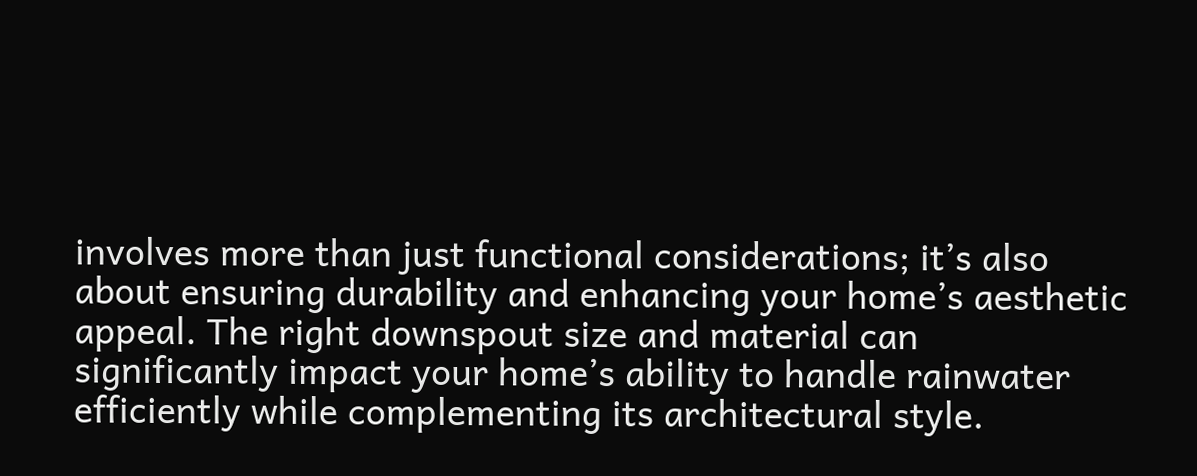involves more than just functional considerations; it’s also about ensuring durability and enhancing your home’s aesthetic appeal. The right downspout size and material can significantly impact your home’s ability to handle rainwater efficiently while complementing its architectural style.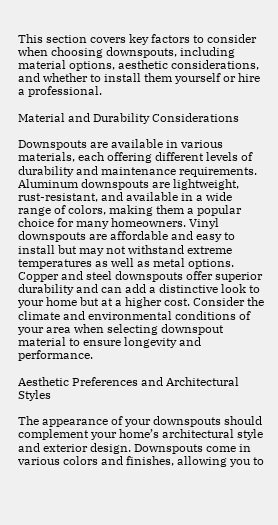This section covers key factors to consider when choosing downspouts, including material options, aesthetic considerations, and whether to install them yourself or hire a professional.

Material and Durability Considerations

Downspouts are available in various materials, each offering different levels of durability and maintenance requirements. Aluminum downspouts are lightweight, rust-resistant, and available in a wide range of colors, making them a popular choice for many homeowners. Vinyl downspouts are affordable and easy to install but may not withstand extreme temperatures as well as metal options. Copper and steel downspouts offer superior durability and can add a distinctive look to your home but at a higher cost. Consider the climate and environmental conditions of your area when selecting downspout material to ensure longevity and performance.

Aesthetic Preferences and Architectural Styles

The appearance of your downspouts should complement your home’s architectural style and exterior design. Downspouts come in various colors and finishes, allowing you to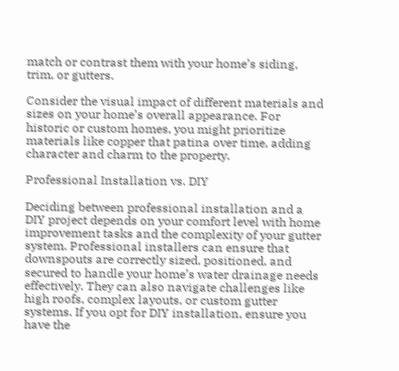match or contrast them with your home’s siding, trim, or gutters.

Consider the visual impact of different materials and sizes on your home’s overall appearance. For historic or custom homes, you might prioritize materials like copper that patina over time, adding character and charm to the property.

Professional Installation vs. DIY

Deciding between professional installation and a DIY project depends on your comfort level with home improvement tasks and the complexity of your gutter system. Professional installers can ensure that downspouts are correctly sized, positioned, and secured to handle your home’s water drainage needs effectively. They can also navigate challenges like high roofs, complex layouts, or custom gutter systems. If you opt for DIY installation, ensure you have the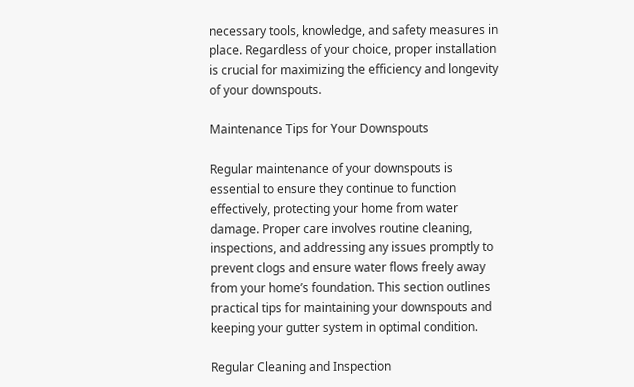necessary tools, knowledge, and safety measures in place. Regardless of your choice, proper installation is crucial for maximizing the efficiency and longevity of your downspouts.

Maintenance Tips for Your Downspouts

Regular maintenance of your downspouts is essential to ensure they continue to function effectively, protecting your home from water damage. Proper care involves routine cleaning, inspections, and addressing any issues promptly to prevent clogs and ensure water flows freely away from your home’s foundation. This section outlines practical tips for maintaining your downspouts and keeping your gutter system in optimal condition.

Regular Cleaning and Inspection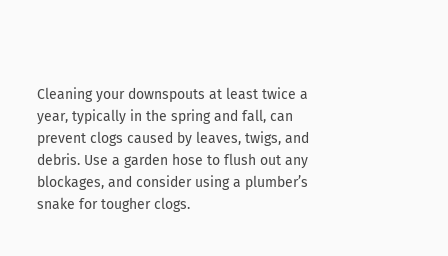Cleaning your downspouts at least twice a year, typically in the spring and fall, can prevent clogs caused by leaves, twigs, and debris. Use a garden hose to flush out any blockages, and consider using a plumber’s snake for tougher clogs.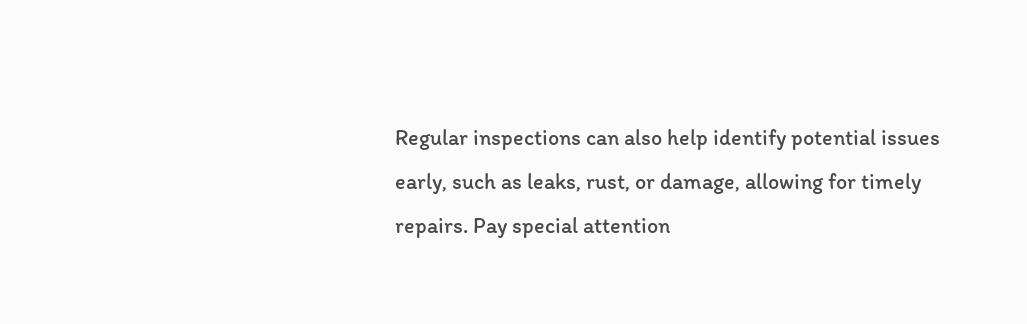Regular inspections can also help identify potential issues early, such as leaks, rust, or damage, allowing for timely repairs. Pay special attention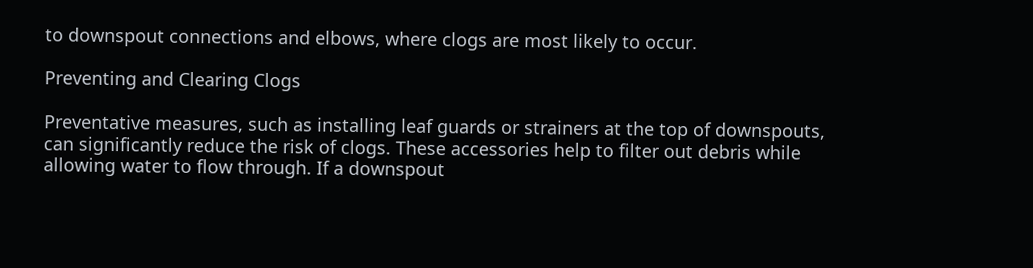to downspout connections and elbows, where clogs are most likely to occur.

Preventing and Clearing Clogs

Preventative measures, such as installing leaf guards or strainers at the top of downspouts, can significantly reduce the risk of clogs. These accessories help to filter out debris while allowing water to flow through. If a downspout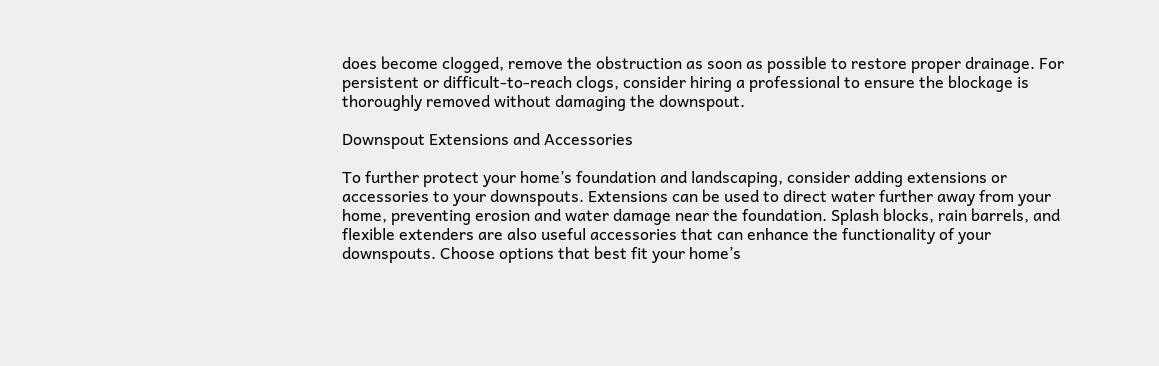does become clogged, remove the obstruction as soon as possible to restore proper drainage. For persistent or difficult-to-reach clogs, consider hiring a professional to ensure the blockage is thoroughly removed without damaging the downspout.

Downspout Extensions and Accessories

To further protect your home’s foundation and landscaping, consider adding extensions or accessories to your downspouts. Extensions can be used to direct water further away from your home, preventing erosion and water damage near the foundation. Splash blocks, rain barrels, and flexible extenders are also useful accessories that can enhance the functionality of your downspouts. Choose options that best fit your home’s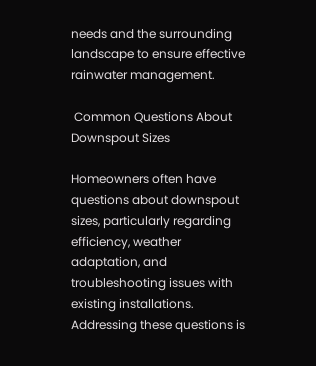needs and the surrounding landscape to ensure effective rainwater management.

 Common Questions About Downspout Sizes

Homeowners often have questions about downspout sizes, particularly regarding efficiency, weather adaptation, and troubleshooting issues with existing installations. Addressing these questions is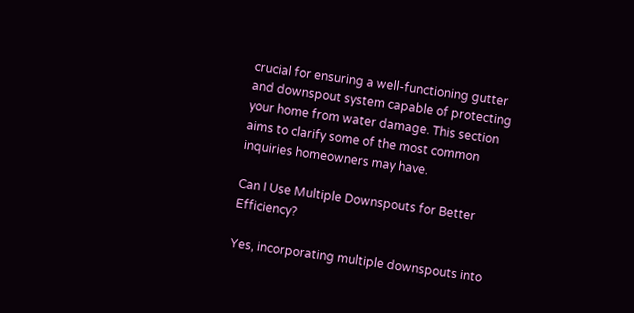crucial for ensuring a well-functioning gutter and downspout system capable of protecting your home from water damage. This section aims to clarify some of the most common inquiries homeowners may have.

Can I Use Multiple Downspouts for Better Efficiency?

Yes, incorporating multiple downspouts into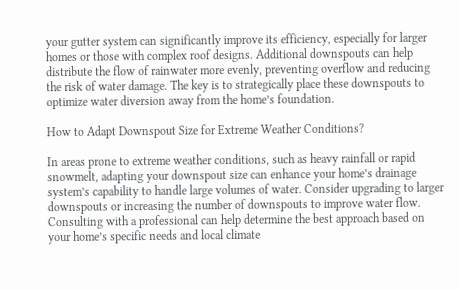your gutter system can significantly improve its efficiency, especially for larger homes or those with complex roof designs. Additional downspouts can help distribute the flow of rainwater more evenly, preventing overflow and reducing the risk of water damage. The key is to strategically place these downspouts to optimize water diversion away from the home’s foundation.

How to Adapt Downspout Size for Extreme Weather Conditions?

In areas prone to extreme weather conditions, such as heavy rainfall or rapid snowmelt, adapting your downspout size can enhance your home’s drainage system’s capability to handle large volumes of water. Consider upgrading to larger downspouts or increasing the number of downspouts to improve water flow. Consulting with a professional can help determine the best approach based on your home’s specific needs and local climate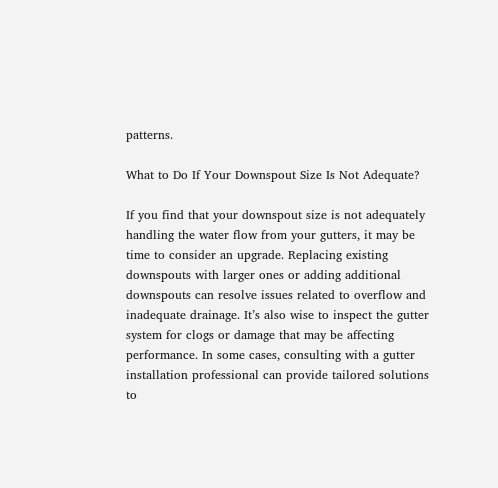patterns.

What to Do If Your Downspout Size Is Not Adequate?

If you find that your downspout size is not adequately handling the water flow from your gutters, it may be time to consider an upgrade. Replacing existing downspouts with larger ones or adding additional downspouts can resolve issues related to overflow and inadequate drainage. It’s also wise to inspect the gutter system for clogs or damage that may be affecting performance. In some cases, consulting with a gutter installation professional can provide tailored solutions to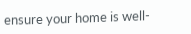ensure your home is well-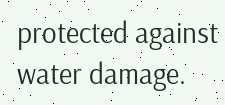protected against water damage.